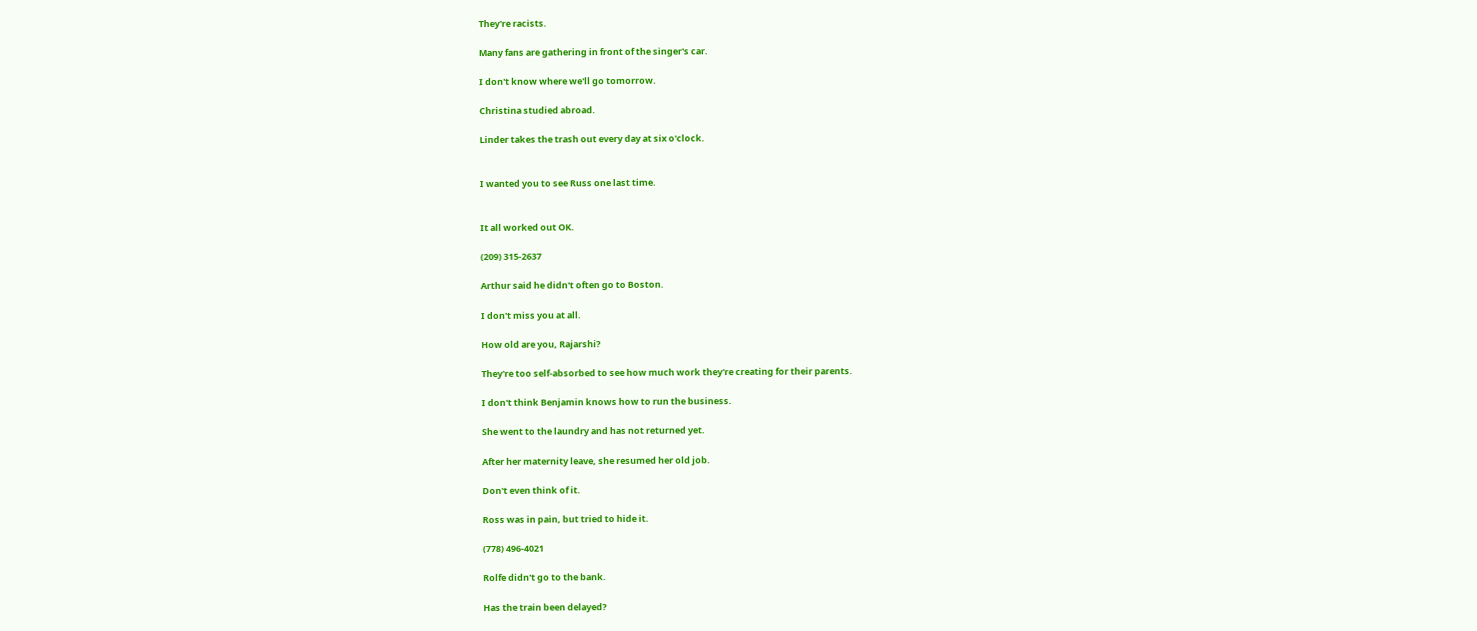They're racists.

Many fans are gathering in front of the singer's car.

I don't know where we'll go tomorrow.

Christina studied abroad.

Linder takes the trash out every day at six o'clock.


I wanted you to see Russ one last time.


It all worked out OK.

(209) 315-2637

Arthur said he didn't often go to Boston.

I don't miss you at all.

How old are you, Rajarshi?

They're too self-absorbed to see how much work they're creating for their parents.

I don't think Benjamin knows how to run the business.

She went to the laundry and has not returned yet.

After her maternity leave, she resumed her old job.

Don't even think of it.

Ross was in pain, but tried to hide it.

(778) 496-4021

Rolfe didn't go to the bank.

Has the train been delayed?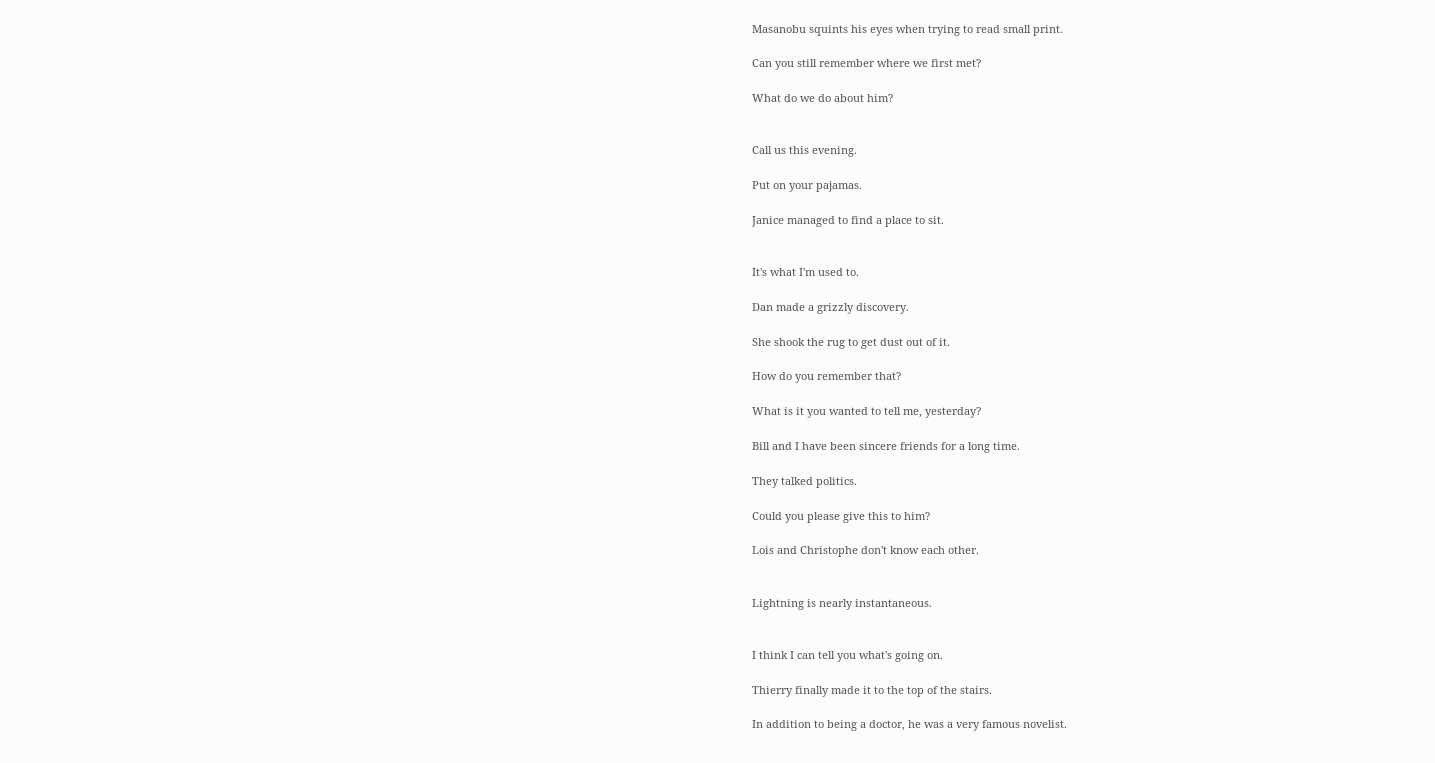Masanobu squints his eyes when trying to read small print.

Can you still remember where we first met?

What do we do about him?


Call us this evening.

Put on your pajamas.

Janice managed to find a place to sit.


It's what I'm used to.

Dan made a grizzly discovery.

She shook the rug to get dust out of it.

How do you remember that?

What is it you wanted to tell me, yesterday?

Bill and I have been sincere friends for a long time.

They talked politics.

Could you please give this to him?

Lois and Christophe don't know each other.


Lightning is nearly instantaneous.


I think I can tell you what's going on.

Thierry finally made it to the top of the stairs.

In addition to being a doctor, he was a very famous novelist.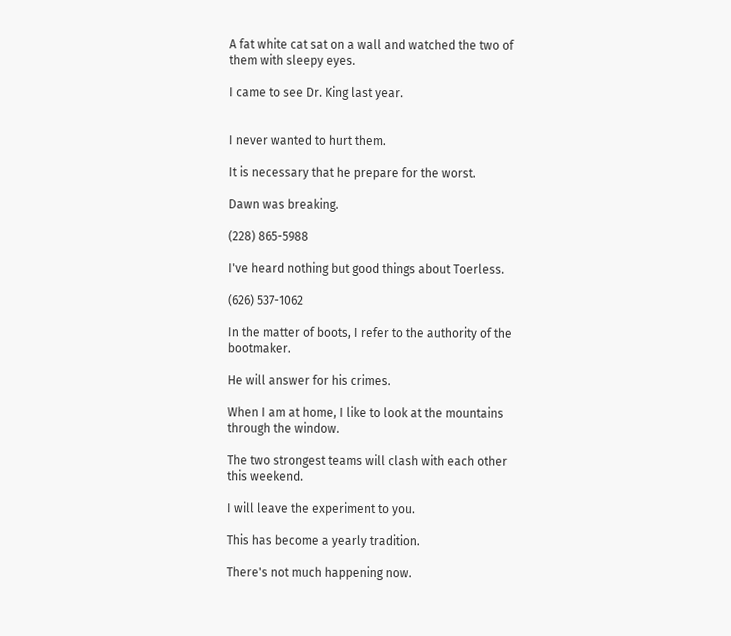A fat white cat sat on a wall and watched the two of them with sleepy eyes.

I came to see Dr. King last year.


I never wanted to hurt them.

It is necessary that he prepare for the worst.

Dawn was breaking.

(228) 865-5988

I've heard nothing but good things about Toerless.

(626) 537-1062

In the matter of boots, I refer to the authority of the bootmaker.

He will answer for his crimes.

When I am at home, I like to look at the mountains through the window.

The two strongest teams will clash with each other this weekend.

I will leave the experiment to you.

This has become a yearly tradition.

There's not much happening now.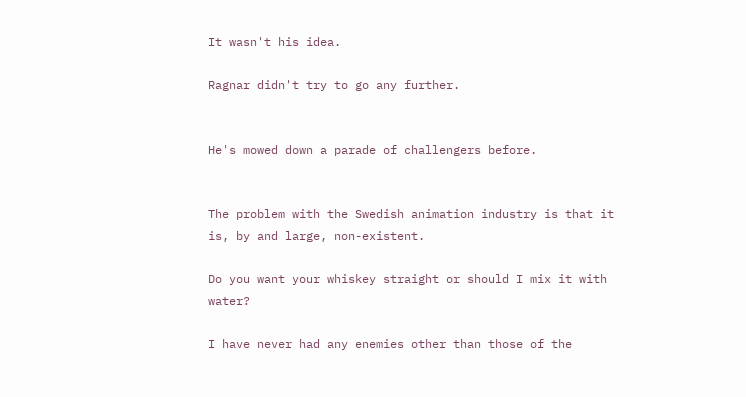It wasn't his idea.

Ragnar didn't try to go any further.


He's mowed down a parade of challengers before.


The problem with the Swedish animation industry is that it is, by and large, non-existent.

Do you want your whiskey straight or should I mix it with water?

I have never had any enemies other than those of the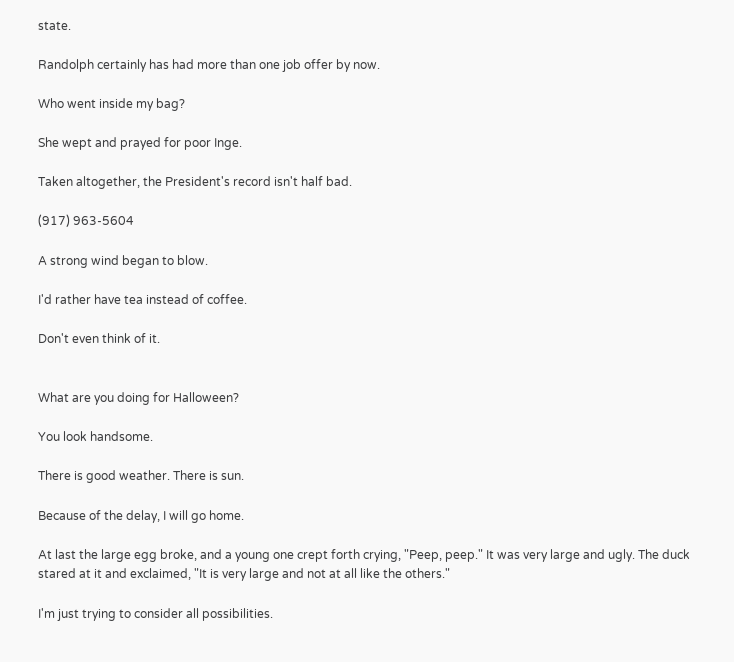state.

Randolph certainly has had more than one job offer by now.

Who went inside my bag?

She wept and prayed for poor Inge.

Taken altogether, the President's record isn't half bad.

(917) 963-5604

A strong wind began to blow.

I'd rather have tea instead of coffee.

Don't even think of it.


What are you doing for Halloween?

You look handsome.

There is good weather. There is sun.

Because of the delay, I will go home.

At last the large egg broke, and a young one crept forth crying, "Peep, peep." It was very large and ugly. The duck stared at it and exclaimed, "It is very large and not at all like the others."

I'm just trying to consider all possibilities.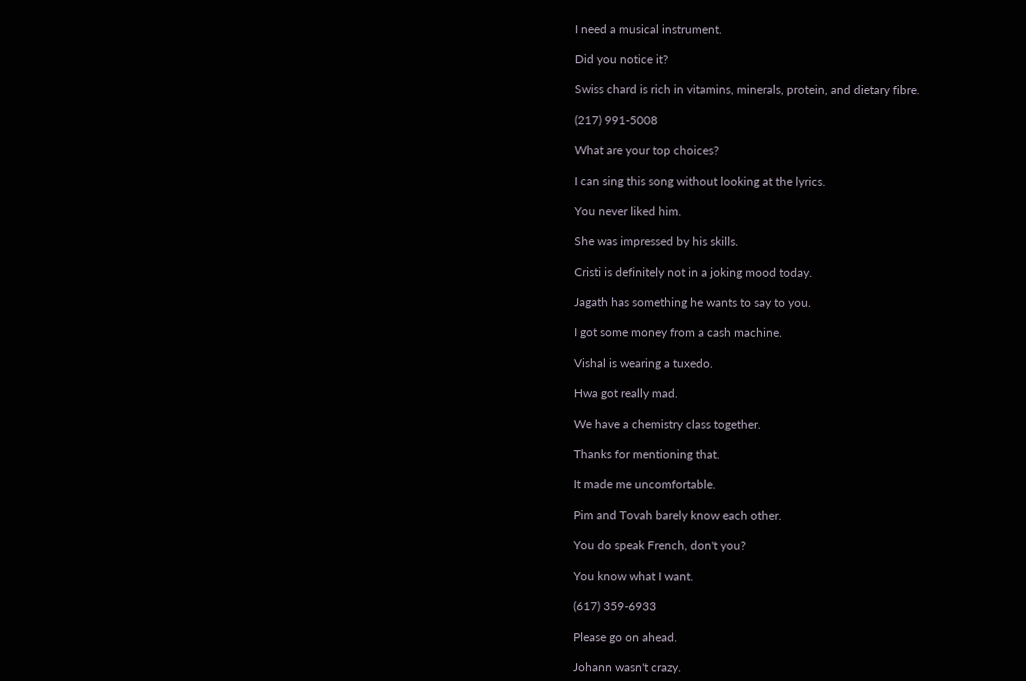I need a musical instrument.

Did you notice it?

Swiss chard is rich in vitamins, minerals, protein, and dietary fibre.

(217) 991-5008

What are your top choices?

I can sing this song without looking at the lyrics.

You never liked him.

She was impressed by his skills.

Cristi is definitely not in a joking mood today.

Jagath has something he wants to say to you.

I got some money from a cash machine.

Vishal is wearing a tuxedo.

Hwa got really mad.

We have a chemistry class together.

Thanks for mentioning that.

It made me uncomfortable.

Pim and Tovah barely know each other.

You do speak French, don't you?

You know what I want.

(617) 359-6933

Please go on ahead.

Johann wasn't crazy.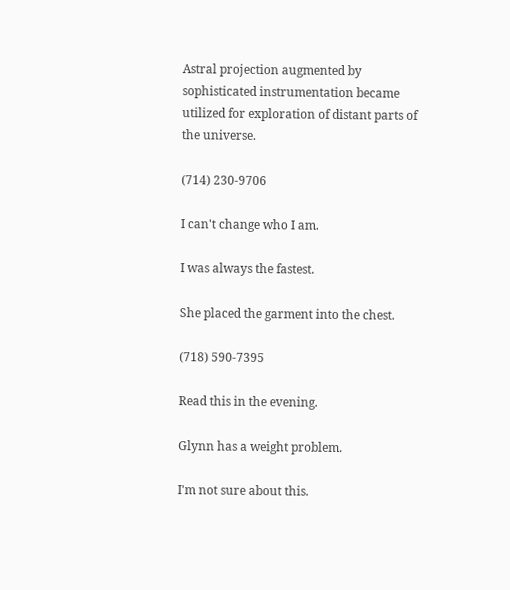Astral projection augmented by sophisticated instrumentation became utilized for exploration of distant parts of the universe.

(714) 230-9706

I can't change who I am.

I was always the fastest.

She placed the garment into the chest.

(718) 590-7395

Read this in the evening.

Glynn has a weight problem.

I'm not sure about this.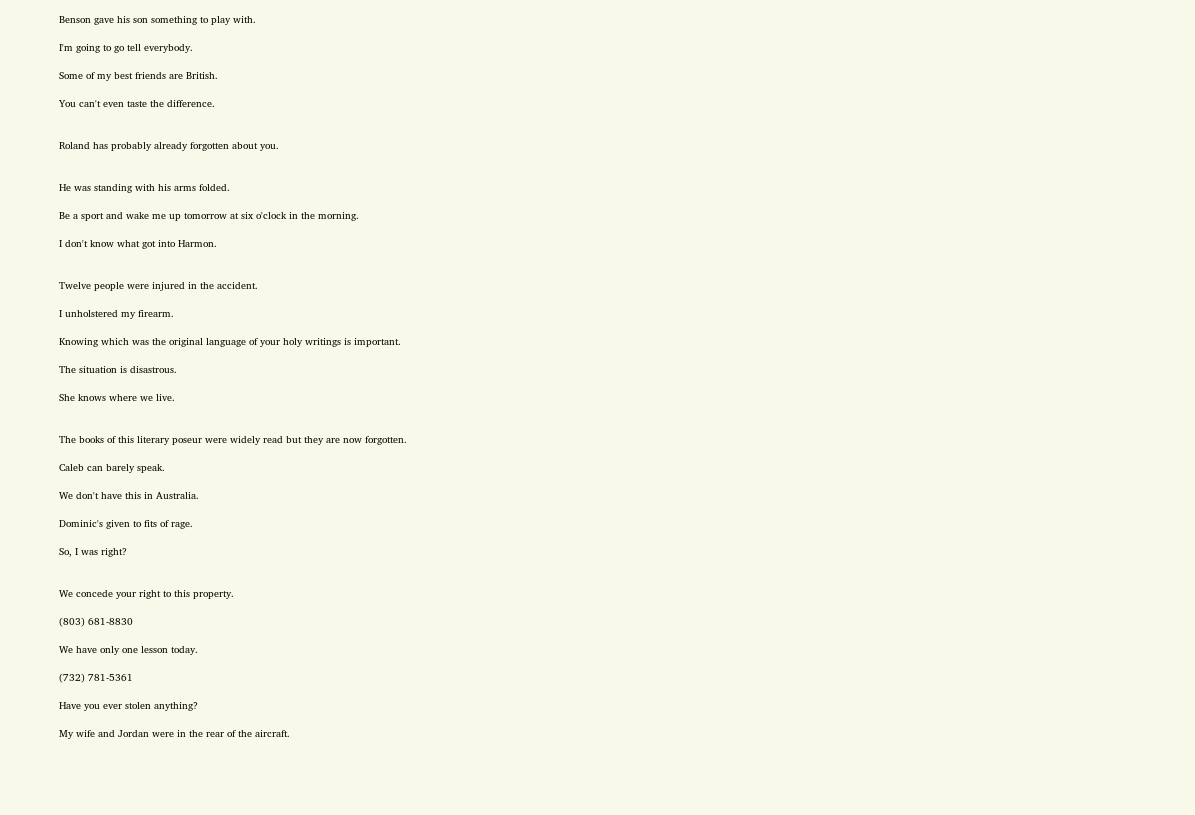Benson gave his son something to play with.

I'm going to go tell everybody.

Some of my best friends are British.

You can't even taste the difference.


Roland has probably already forgotten about you.


He was standing with his arms folded.

Be a sport and wake me up tomorrow at six o'clock in the morning.

I don't know what got into Harmon.


Twelve people were injured in the accident.

I unholstered my firearm.

Knowing which was the original language of your holy writings is important.

The situation is disastrous.

She knows where we live.


The books of this literary poseur were widely read but they are now forgotten.

Caleb can barely speak.

We don't have this in Australia.

Dominic's given to fits of rage.

So, I was right?


We concede your right to this property.

(803) 681-8830

We have only one lesson today.

(732) 781-5361

Have you ever stolen anything?

My wife and Jordan were in the rear of the aircraft.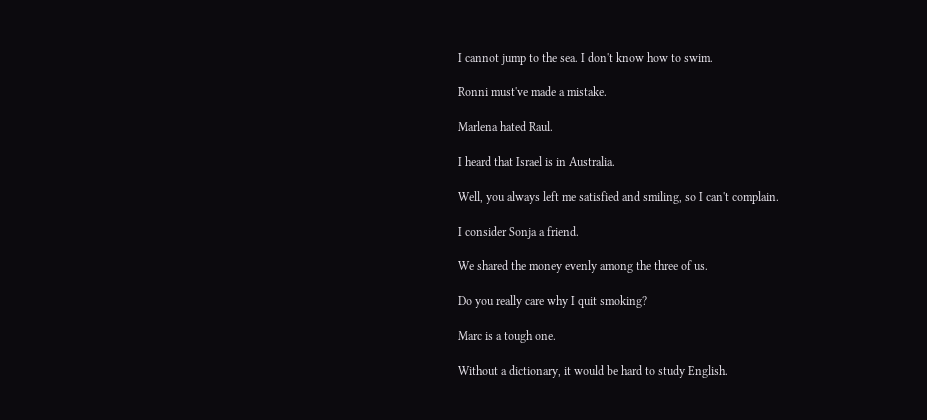I cannot jump to the sea. I don't know how to swim.

Ronni must've made a mistake.

Marlena hated Raul.

I heard that Israel is in Australia.

Well, you always left me satisfied and smiling, so I can't complain.

I consider Sonja a friend.

We shared the money evenly among the three of us.

Do you really care why I quit smoking?

Marc is a tough one.

Without a dictionary, it would be hard to study English.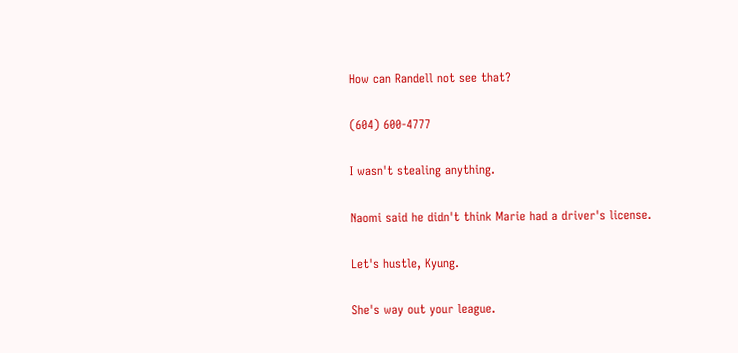How can Randell not see that?

(604) 600-4777

I wasn't stealing anything.

Naomi said he didn't think Marie had a driver's license.

Let's hustle, Kyung.

She's way out your league.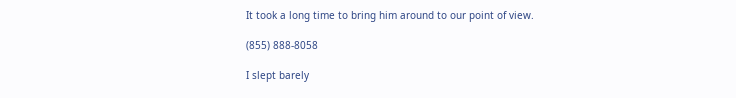It took a long time to bring him around to our point of view.

(855) 888-8058

I slept barely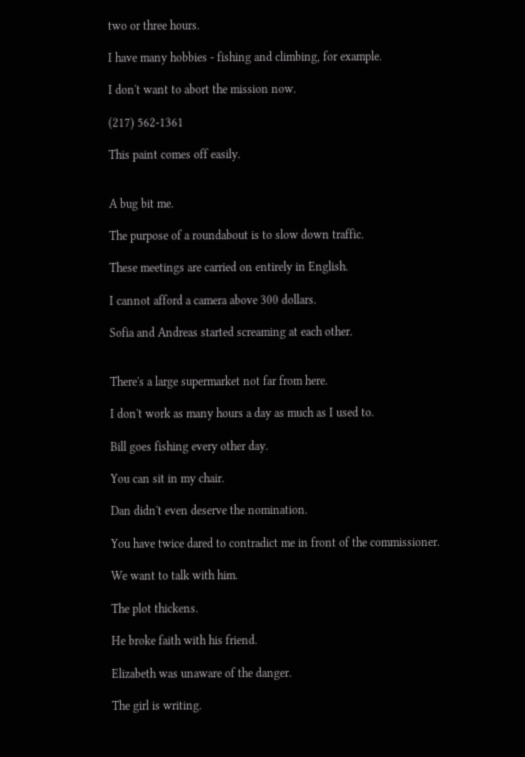two or three hours.

I have many hobbies - fishing and climbing, for example.

I don't want to abort the mission now.

(217) 562-1361

This paint comes off easily.


A bug bit me.

The purpose of a roundabout is to slow down traffic.

These meetings are carried on entirely in English.

I cannot afford a camera above 300 dollars.

Sofia and Andreas started screaming at each other.


There's a large supermarket not far from here.

I don't work as many hours a day as much as I used to.

Bill goes fishing every other day.

You can sit in my chair.

Dan didn't even deserve the nomination.

You have twice dared to contradict me in front of the commissioner.

We want to talk with him.

The plot thickens.

He broke faith with his friend.

Elizabeth was unaware of the danger.

The girl is writing.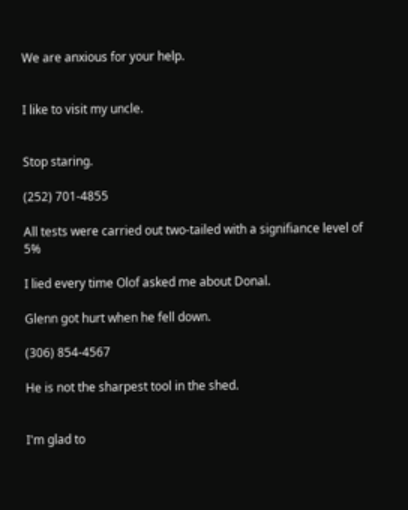We are anxious for your help.


I like to visit my uncle.


Stop staring.

(252) 701-4855

All tests were carried out two-tailed with a signifiance level of 5%

I lied every time Olof asked me about Donal.

Glenn got hurt when he fell down.

(306) 854-4567

He is not the sharpest tool in the shed.


I'm glad to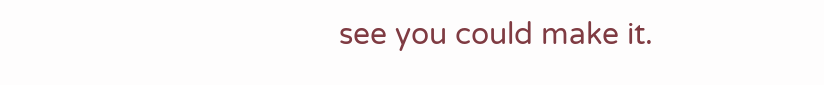see you could make it.